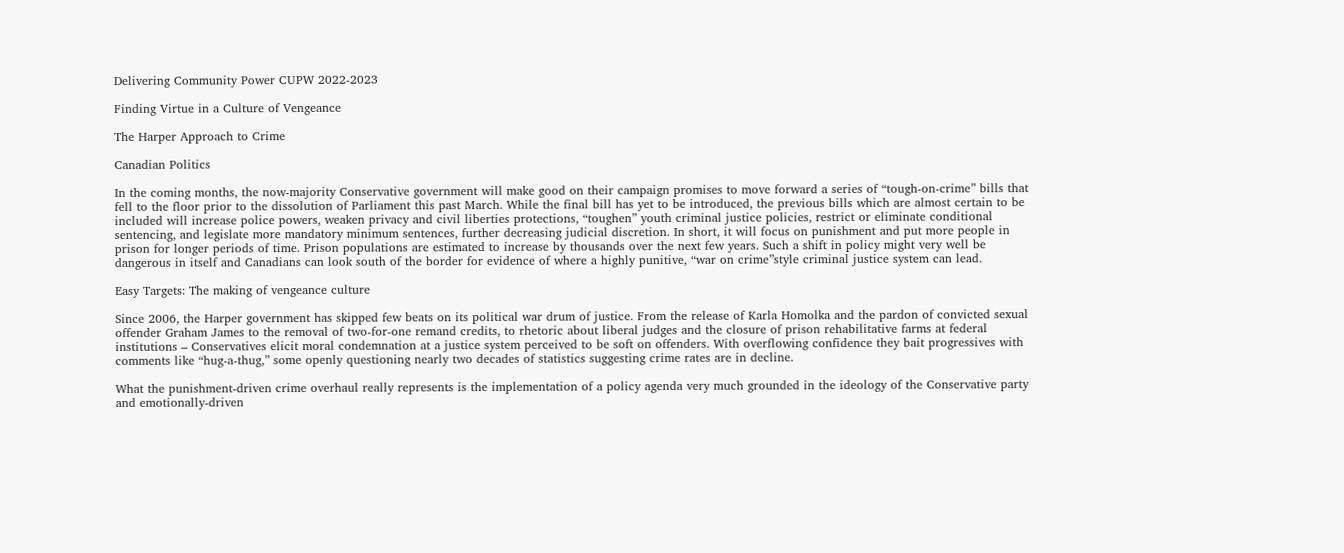Delivering Community Power CUPW 2022-2023

Finding Virtue in a Culture of Vengeance

The Harper Approach to Crime

Canadian Politics

In the coming months, the now-majority Conservative government will make good on their campaign promises to move forward a series of “tough-on-crime” bills that fell to the floor prior to the dissolution of Parliament this past March. While the final bill has yet to be introduced, the previous bills which are almost certain to be included will increase police powers, weaken privacy and civil liberties protections, “toughen” youth criminal justice policies, restrict or eliminate conditional sentencing, and legislate more mandatory minimum sentences, further decreasing judicial discretion. In short, it will focus on punishment and put more people in prison for longer periods of time. Prison populations are estimated to increase by thousands over the next few years. Such a shift in policy might very well be dangerous in itself and Canadians can look south of the border for evidence of where a highly punitive, “war on crime”style criminal justice system can lead.

Easy Targets: The making of vengeance culture

Since 2006, the Harper government has skipped few beats on its political war drum of justice. From the release of Karla Homolka and the pardon of convicted sexual offender Graham James to the removal of two-for-one remand credits, to rhetoric about liberal judges and the closure of prison rehabilitative farms at federal institutions – Conservatives elicit moral condemnation at a justice system perceived to be soft on offenders. With overflowing confidence they bait progressives with comments like “hug-a-thug,” some openly questioning nearly two decades of statistics suggesting crime rates are in decline.

What the punishment-driven crime overhaul really represents is the implementation of a policy agenda very much grounded in the ideology of the Conservative party and emotionally-driven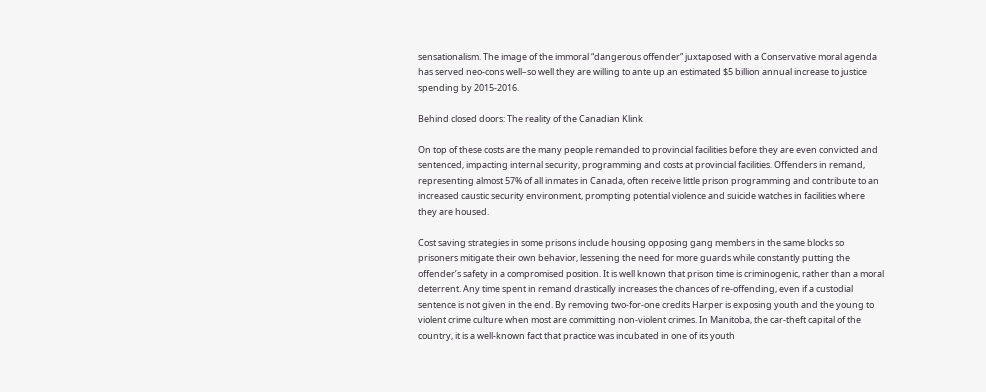sensationalism. The image of the immoral “dangerous offender” juxtaposed with a Conservative moral agenda has served neo-cons well–so well they are willing to ante up an estimated $5 billion annual increase to justice spending by 2015-2016.

Behind closed doors: The reality of the Canadian Klink

On top of these costs are the many people remanded to provincial facilities before they are even convicted and sentenced, impacting internal security, programming and costs at provincial facilities. Offenders in remand, representing almost 57% of all inmates in Canada, often receive little prison programming and contribute to an increased caustic security environment, prompting potential violence and suicide watches in facilities where they are housed.

Cost saving strategies in some prisons include housing opposing gang members in the same blocks so prisoners mitigate their own behavior, lessening the need for more guards while constantly putting the offender’s safety in a compromised position. It is well known that prison time is criminogenic, rather than a moral deterrent. Any time spent in remand drastically increases the chances of re-offending, even if a custodial sentence is not given in the end. By removing two-for-one credits Harper is exposing youth and the young to violent crime culture when most are committing non-violent crimes. In Manitoba, the car-theft capital of the country, it is a well-known fact that practice was incubated in one of its youth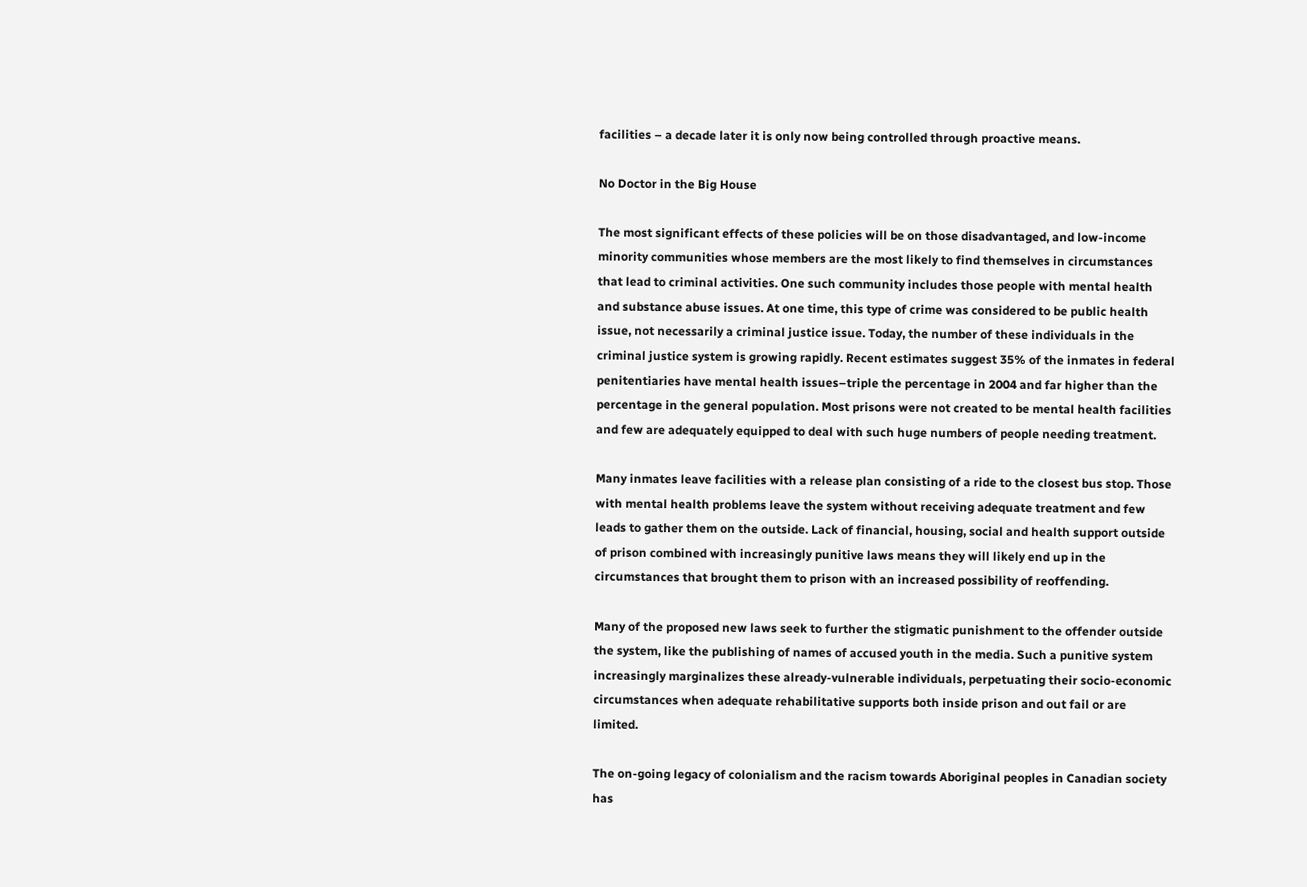facilities – a decade later it is only now being controlled through proactive means.

No Doctor in the Big House

The most significant effects of these policies will be on those disadvantaged, and low-income minority communities whose members are the most likely to find themselves in circumstances that lead to criminal activities. One such community includes those people with mental health and substance abuse issues. At one time, this type of crime was considered to be public health issue, not necessarily a criminal justice issue. Today, the number of these individuals in the criminal justice system is growing rapidly. Recent estimates suggest 35% of the inmates in federal penitentiaries have mental health issues–triple the percentage in 2004 and far higher than the percentage in the general population. Most prisons were not created to be mental health facilities and few are adequately equipped to deal with such huge numbers of people needing treatment.

Many inmates leave facilities with a release plan consisting of a ride to the closest bus stop. Those with mental health problems leave the system without receiving adequate treatment and few leads to gather them on the outside. Lack of financial, housing, social and health support outside of prison combined with increasingly punitive laws means they will likely end up in the circumstances that brought them to prison with an increased possibility of reoffending.

Many of the proposed new laws seek to further the stigmatic punishment to the offender outside the system, like the publishing of names of accused youth in the media. Such a punitive system increasingly marginalizes these already-vulnerable individuals, perpetuating their socio-economic circumstances when adequate rehabilitative supports both inside prison and out fail or are limited.

The on-going legacy of colonialism and the racism towards Aboriginal peoples in Canadian society has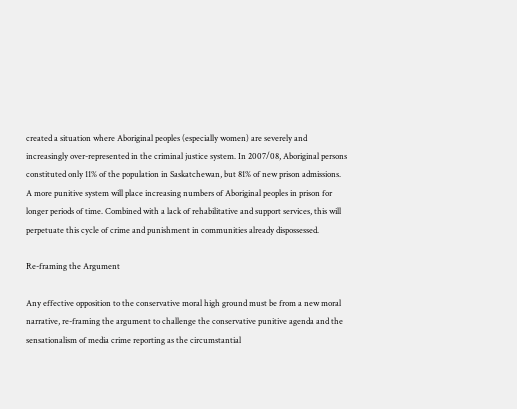created a situation where Aboriginal peoples (especially women) are severely and increasingly over-represented in the criminal justice system. In 2007/08, Aboriginal persons constituted only 11% of the population in Saskatchewan, but 81% of new prison admissions. A more punitive system will place increasing numbers of Aboriginal peoples in prison for longer periods of time. Combined with a lack of rehabilitative and support services, this will perpetuate this cycle of crime and punishment in communities already dispossessed.

Re-framing the Argument

Any effective opposition to the conservative moral high ground must be from a new moral narrative, re-framing the argument to challenge the conservative punitive agenda and the sensationalism of media crime reporting as the circumstantial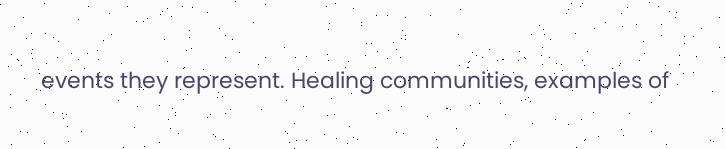events they represent. Healing communities, examples of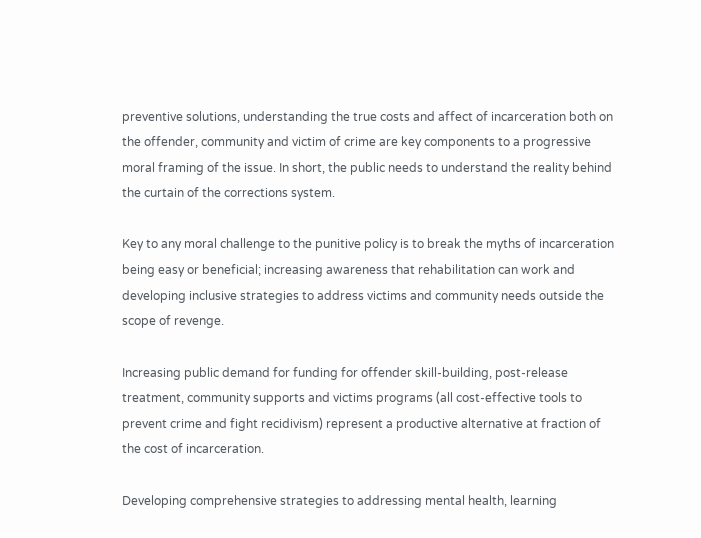preventive solutions, understanding the true costs and affect of incarceration both on the offender, community and victim of crime are key components to a progressive moral framing of the issue. In short, the public needs to understand the reality behind the curtain of the corrections system.

Key to any moral challenge to the punitive policy is to break the myths of incarceration being easy or beneficial; increasing awareness that rehabilitation can work and developing inclusive strategies to address victims and community needs outside the scope of revenge.

Increasing public demand for funding for offender skill-building, post-release treatment, community supports and victims programs (all cost-effective tools to prevent crime and fight recidivism) represent a productive alternative at fraction of the cost of incarceration.

Developing comprehensive strategies to addressing mental health, learning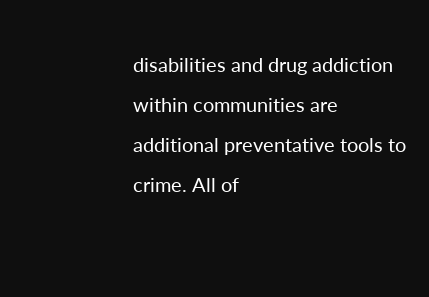disabilities and drug addiction within communities are additional preventative tools to crime. All of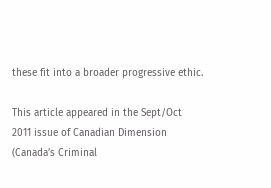these fit into a broader progressive ethic.

This article appeared in the Sept/Oct 2011 issue of Canadian Dimension (Canada’s Criminal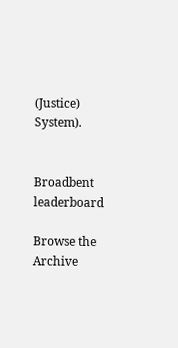(Justice) System).


Broadbent leaderboard

Browse the Archive